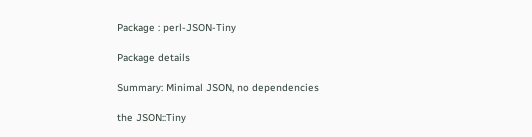Package : perl-JSON-Tiny

Package details

Summary: Minimal JSON, no dependencies

the JSON::Tiny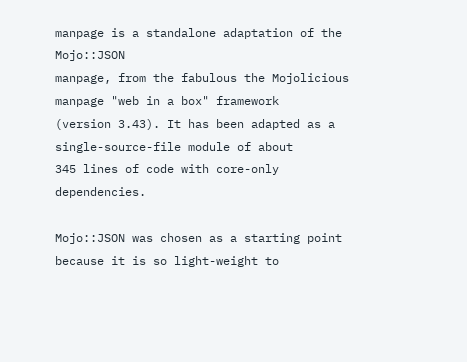manpage is a standalone adaptation of the Mojo::JSON
manpage, from the fabulous the Mojolicious manpage "web in a box" framework
(version 3.43). It has been adapted as a single-source-file module of about
345 lines of code with core-only dependencies.

Mojo::JSON was chosen as a starting point because it is so light-weight to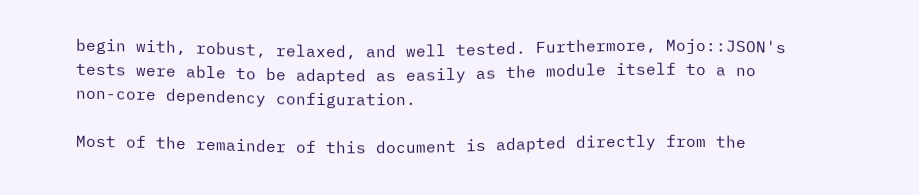begin with, robust, relaxed, and well tested. Furthermore, Mojo::JSON's
tests were able to be adapted as easily as the module itself to a no
non-core dependency configuration.

Most of the remainder of this document is adapted directly from the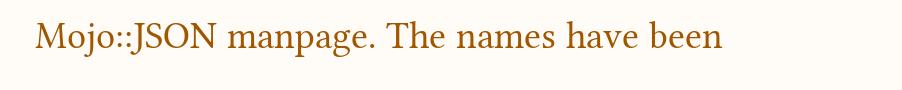Mojo::JSON manpage. The names have been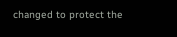changed to protect the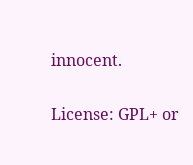innocent.

License: GPL+ or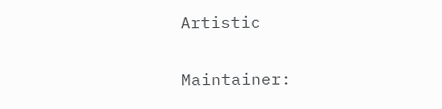Artistic

Maintainer: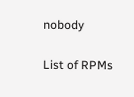nobody

List of RPMs